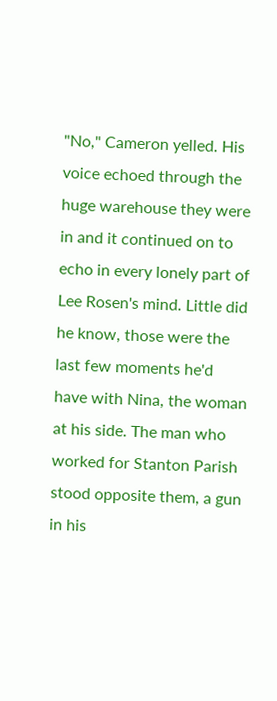"No," Cameron yelled. His voice echoed through the huge warehouse they were in and it continued on to echo in every lonely part of Lee Rosen's mind. Little did he know, those were the last few moments he'd have with Nina, the woman at his side. The man who worked for Stanton Parish stood opposite them, a gun in his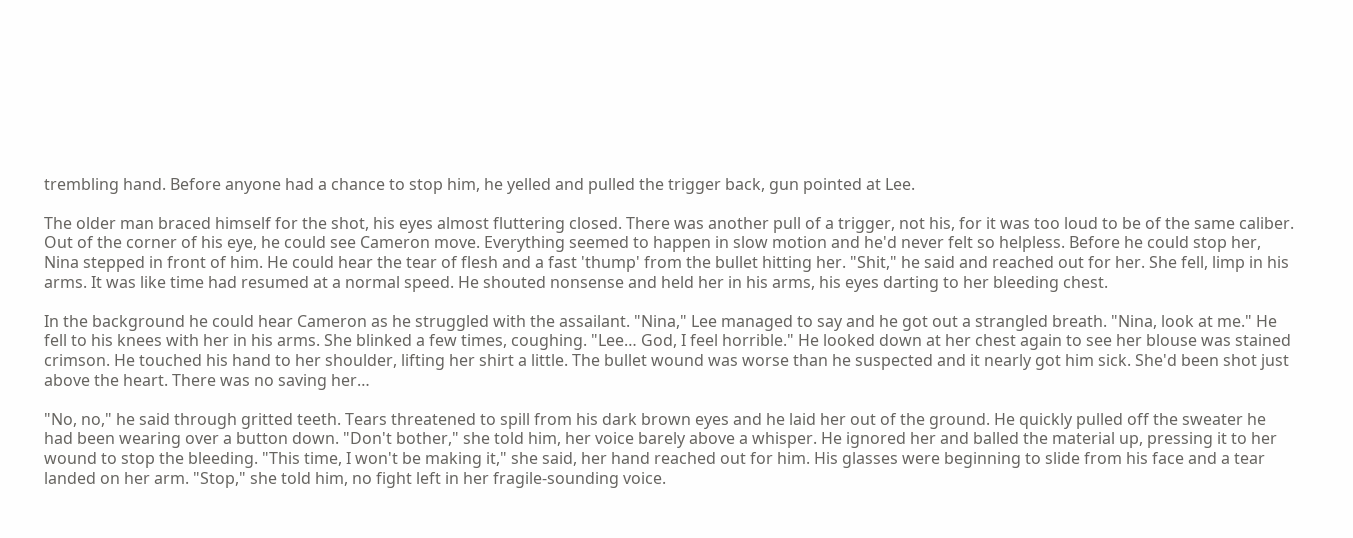trembling hand. Before anyone had a chance to stop him, he yelled and pulled the trigger back, gun pointed at Lee.

The older man braced himself for the shot, his eyes almost fluttering closed. There was another pull of a trigger, not his, for it was too loud to be of the same caliber. Out of the corner of his eye, he could see Cameron move. Everything seemed to happen in slow motion and he'd never felt so helpless. Before he could stop her, Nina stepped in front of him. He could hear the tear of flesh and a fast 'thump' from the bullet hitting her. "Shit," he said and reached out for her. She fell, limp in his arms. It was like time had resumed at a normal speed. He shouted nonsense and held her in his arms, his eyes darting to her bleeding chest.

In the background he could hear Cameron as he struggled with the assailant. "Nina," Lee managed to say and he got out a strangled breath. "Nina, look at me." He fell to his knees with her in his arms. She blinked a few times, coughing. "Lee… God, I feel horrible." He looked down at her chest again to see her blouse was stained crimson. He touched his hand to her shoulder, lifting her shirt a little. The bullet wound was worse than he suspected and it nearly got him sick. She'd been shot just above the heart. There was no saving her…

"No, no," he said through gritted teeth. Tears threatened to spill from his dark brown eyes and he laid her out of the ground. He quickly pulled off the sweater he had been wearing over a button down. "Don't bother," she told him, her voice barely above a whisper. He ignored her and balled the material up, pressing it to her wound to stop the bleeding. "This time, I won't be making it," she said, her hand reached out for him. His glasses were beginning to slide from his face and a tear landed on her arm. "Stop," she told him, no fight left in her fragile-sounding voice.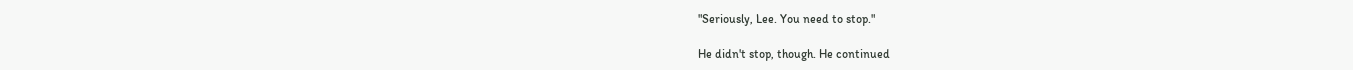"Seriously, Lee. You need to stop."

He didn't stop, though. He continued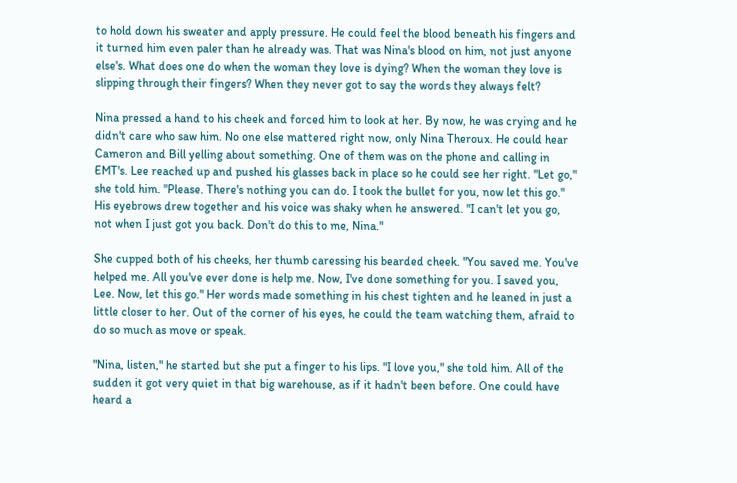to hold down his sweater and apply pressure. He could feel the blood beneath his fingers and it turned him even paler than he already was. That was Nina's blood on him, not just anyone else's. What does one do when the woman they love is dying? When the woman they love is slipping through their fingers? When they never got to say the words they always felt?

Nina pressed a hand to his cheek and forced him to look at her. By now, he was crying and he didn't care who saw him. No one else mattered right now, only Nina Theroux. He could hear Cameron and Bill yelling about something. One of them was on the phone and calling in EMT's. Lee reached up and pushed his glasses back in place so he could see her right. "Let go," she told him. "Please. There's nothing you can do. I took the bullet for you, now let this go." His eyebrows drew together and his voice was shaky when he answered. "I can't let you go, not when I just got you back. Don't do this to me, Nina."

She cupped both of his cheeks, her thumb caressing his bearded cheek. "You saved me. You've helped me. All you've ever done is help me. Now, I've done something for you. I saved you, Lee. Now, let this go." Her words made something in his chest tighten and he leaned in just a little closer to her. Out of the corner of his eyes, he could the team watching them, afraid to do so much as move or speak.

"Nina, listen," he started but she put a finger to his lips. "I love you," she told him. All of the sudden it got very quiet in that big warehouse, as if it hadn't been before. One could have heard a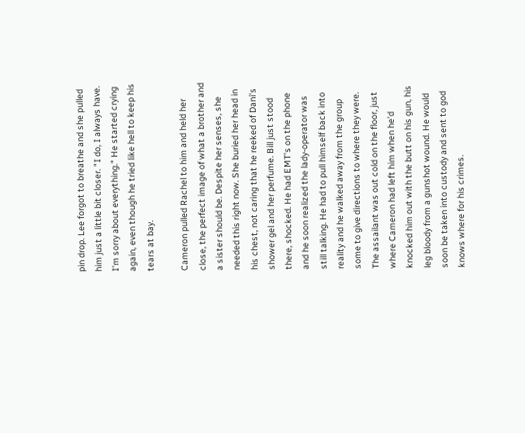pin drop. Lee forgot to breathe and she pulled him just a little bit closer. "I do, I always have. I'm sorry about everything." He started crying again, even though he tried like hell to keep his tears at bay.

Cameron pulled Rachel to him and held her close, the perfect image of what a brother and a sister should be. Despite her senses, she needed this right now. She buried her head in his chest, not caring that he reeked of Dani's shower gel and her perfume. Bill just stood there, shocked. He had EMT's on the phone and he soon realized the lady-operator was still talking. He had to pull himself back into reality and he walked away from the group some to give directions to where they were. The assailant was out cold on the floor, just where Cameron had left him when he'd knocked him out with the butt on his gun, his leg bloody from a gunshot wound. He would soon be taken into custody and sent to god knows where for his crimes.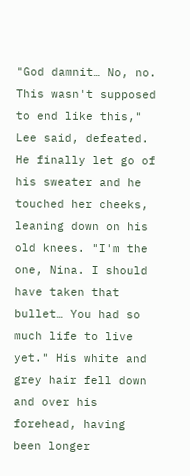"God damnit… No, no. This wasn't supposed to end like this," Lee said, defeated. He finally let go of his sweater and he touched her cheeks, leaning down on his old knees. "I'm the one, Nina. I should have taken that bullet… You had so much life to live yet." His white and grey hair fell down and over his forehead, having been longer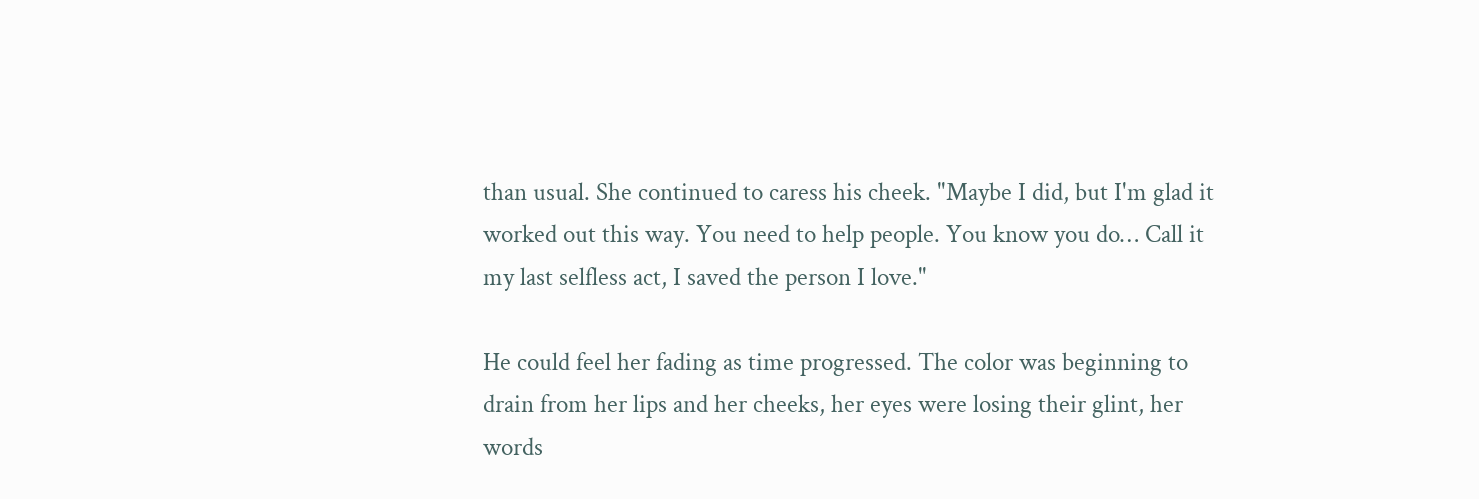than usual. She continued to caress his cheek. "Maybe I did, but I'm glad it worked out this way. You need to help people. You know you do… Call it my last selfless act, I saved the person I love."

He could feel her fading as time progressed. The color was beginning to drain from her lips and her cheeks, her eyes were losing their glint, her words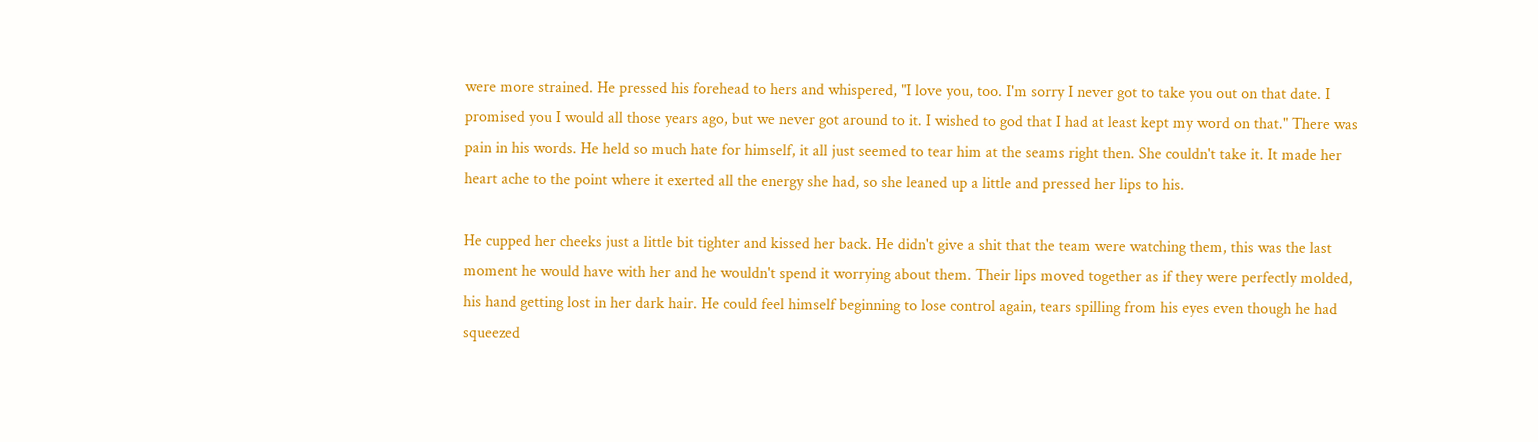were more strained. He pressed his forehead to hers and whispered, "I love you, too. I'm sorry I never got to take you out on that date. I promised you I would all those years ago, but we never got around to it. I wished to god that I had at least kept my word on that." There was pain in his words. He held so much hate for himself, it all just seemed to tear him at the seams right then. She couldn't take it. It made her heart ache to the point where it exerted all the energy she had, so she leaned up a little and pressed her lips to his.

He cupped her cheeks just a little bit tighter and kissed her back. He didn't give a shit that the team were watching them, this was the last moment he would have with her and he wouldn't spend it worrying about them. Their lips moved together as if they were perfectly molded, his hand getting lost in her dark hair. He could feel himself beginning to lose control again, tears spilling from his eyes even though he had squeezed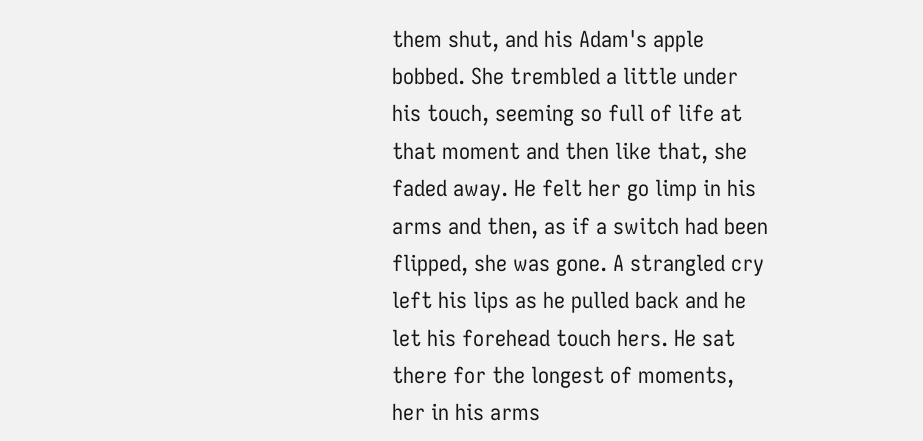them shut, and his Adam's apple bobbed. She trembled a little under his touch, seeming so full of life at that moment and then like that, she faded away. He felt her go limp in his arms and then, as if a switch had been flipped, she was gone. A strangled cry left his lips as he pulled back and he let his forehead touch hers. He sat there for the longest of moments, her in his arms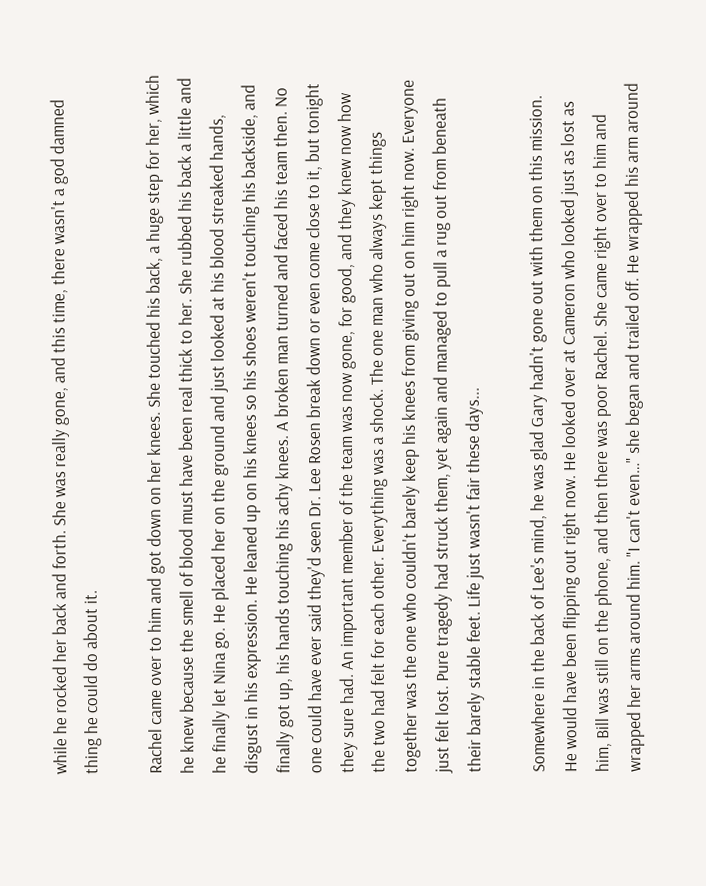while he rocked her back and forth. She was really gone, and this time, there wasn't a god damned thing he could do about it.

Rachel came over to him and got down on her knees. She touched his back, a huge step for her, which he knew because the smell of blood must have been real thick to her. She rubbed his back a little and he finally let Nina go. He placed her on the ground and just looked at his blood streaked hands, disgust in his expression. He leaned up on his knees so his shoes weren't touching his backside, and finally got up, his hands touching his achy knees. A broken man turned and faced his team then. No one could have ever said they'd seen Dr. Lee Rosen break down or even come close to it, but tonight they sure had. An important member of the team was now gone, for good, and they knew now how the two had felt for each other. Everything was a shock. The one man who always kept things together was the one who couldn't barely keep his knees from giving out on him right now. Everyone just felt lost. Pure tragedy had struck them, yet again and managed to pull a rug out from beneath their barely stable feet. Life just wasn't fair these days...

Somewhere in the back of Lee's mind, he was glad Gary hadn't gone out with them on this mission. He would have been flipping out right now. He looked over at Cameron who looked just as lost as him, Bill was still on the phone, and then there was poor Rachel. She came right over to him and wrapped her arms around him. "I can't even…" she began and trailed off. He wrapped his arm around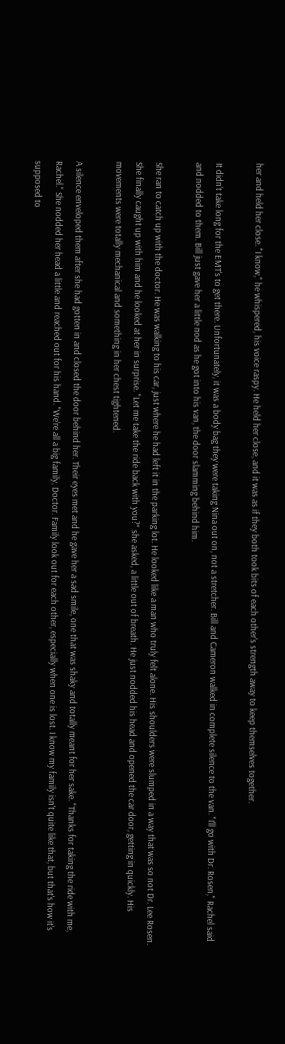her and held her close. "I know," he whispered, his voice raspy. He held her close, and it was as if they both took bits of each other's strength away to keep themselves together.

It didn't take long for the EMT's to get there. Unfortunately, it was a body bag they were taking Nina out on, not a stretcher. Bill and Cameron walked in complete silence to the van. "I'll go with Dr. Rosen," Rachel said and nodded to them. Bill just gave her a little nod as he got into his van, the door slamming behind him.

She ran to catch up with the doctor. He was walking to his car, just where he had left it in the parking lot. He looked like a man who truly felt alone. His shoulders were slumped in a way that was so not Dr. Lee Rosen. She finally caught up with him and he looked at her in surprise. "Let me take the ride back with you?" she asked, a little out of breath. He just nodded his head and opened the car door, getting in quickly. His movements were totally mechanical and something in her chest tightened.

A silence enveloped them after she had gotten in and closed the door behind her. Their eyes met and he gave her a sad smile, one that was shaky and totally meant for her sake. "Thanks for taking the ride with me, Rachel." She nodded her head a little and reached out for his hand. "We're all a big family, Doctor. Family look out for each other, especially when one is lost. I know my family isn't quite like that, but that's how it's supposed to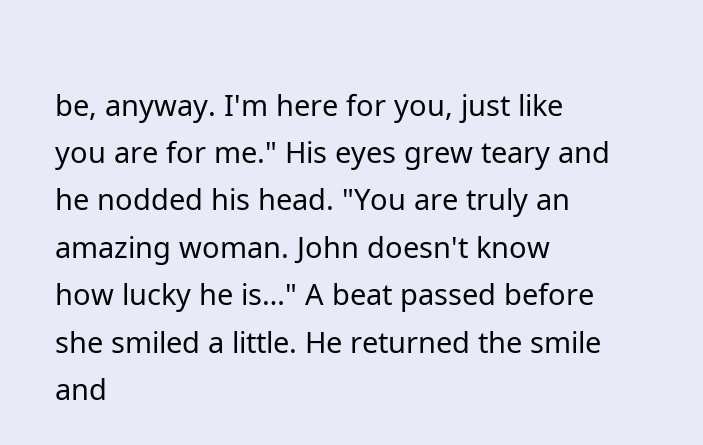be, anyway. I'm here for you, just like you are for me." His eyes grew teary and he nodded his head. "You are truly an amazing woman. John doesn't know how lucky he is…" A beat passed before she smiled a little. He returned the smile and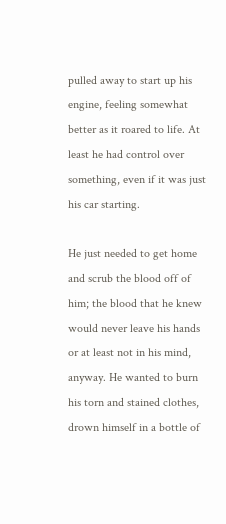pulled away to start up his engine, feeling somewhat better as it roared to life. At least he had control over something, even if it was just his car starting.

He just needed to get home and scrub the blood off of him; the blood that he knew would never leave his hands or at least not in his mind, anyway. He wanted to burn his torn and stained clothes, drown himself in a bottle of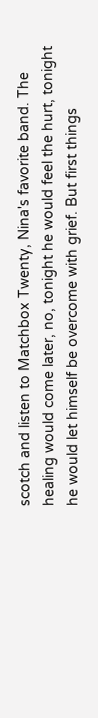scotch and listen to Matchbox Twenty, Nina's favorite band. The healing would come later, no, tonight he would feel the hurt, tonight he would let himself be overcome with grief. But first things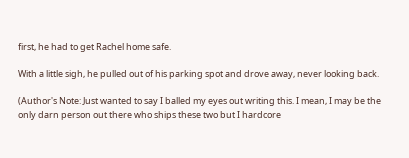first, he had to get Rachel home safe.

With a little sigh, he pulled out of his parking spot and drove away, never looking back.

(Author's Note: Just wanted to say I balled my eyes out writing this. I mean, I may be the only darn person out there who ships these two but I hardcore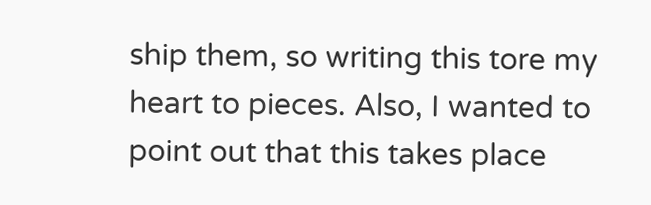ship them, so writing this tore my heart to pieces. Also, I wanted to point out that this takes place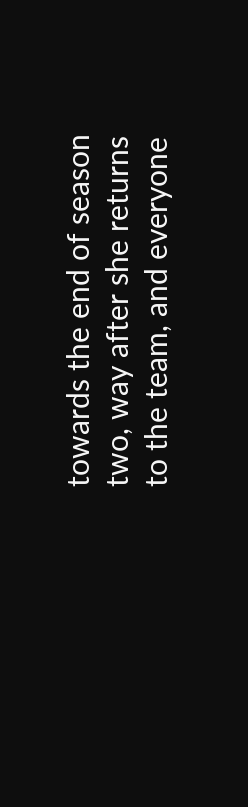towards the end of season two, way after she returns to the team, and everyone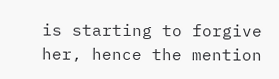is starting to forgive her, hence the mention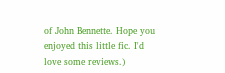of John Bennette. Hope you enjoyed this little fic. I'd love some reviews.)